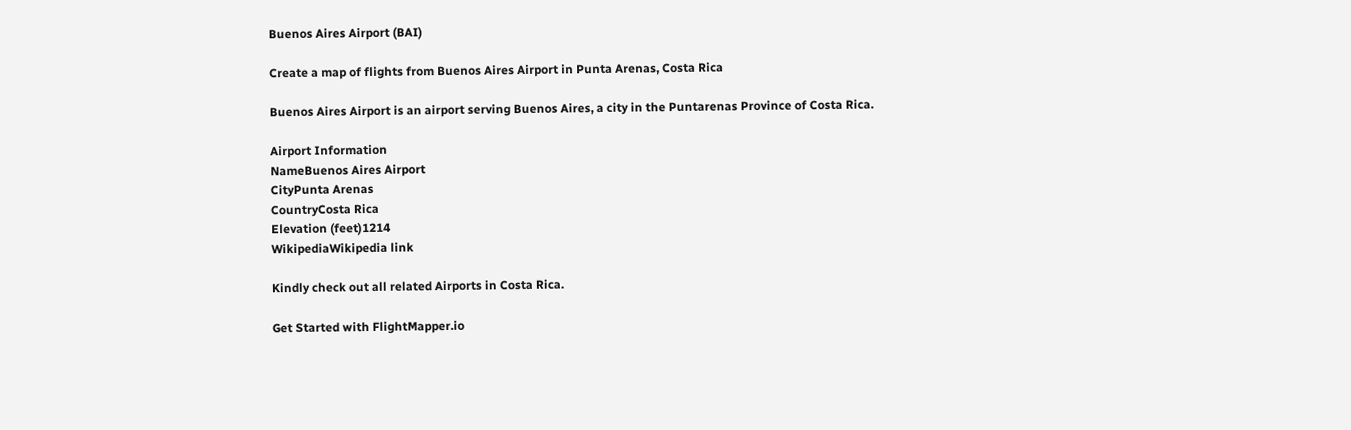Buenos Aires Airport (BAI)

Create a map of flights from Buenos Aires Airport in Punta Arenas, Costa Rica

Buenos Aires Airport is an airport serving Buenos Aires, a city in the Puntarenas Province of Costa Rica.

Airport Information
NameBuenos Aires Airport
CityPunta Arenas
CountryCosta Rica
Elevation (feet)1214
WikipediaWikipedia link

Kindly check out all related Airports in Costa Rica.

Get Started with FlightMapper.io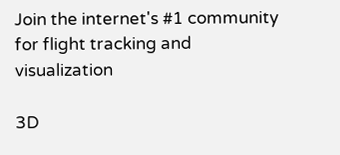Join the internet's #1 community for flight tracking and visualization

3D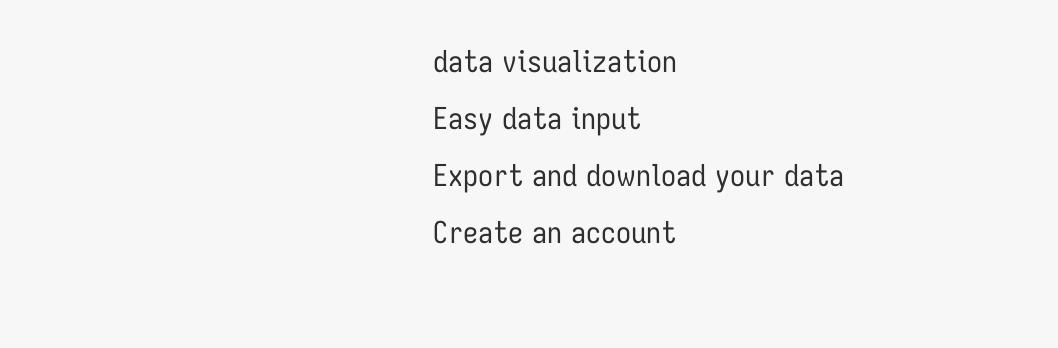data visualization
Easy data input
Export and download your data
Create an account